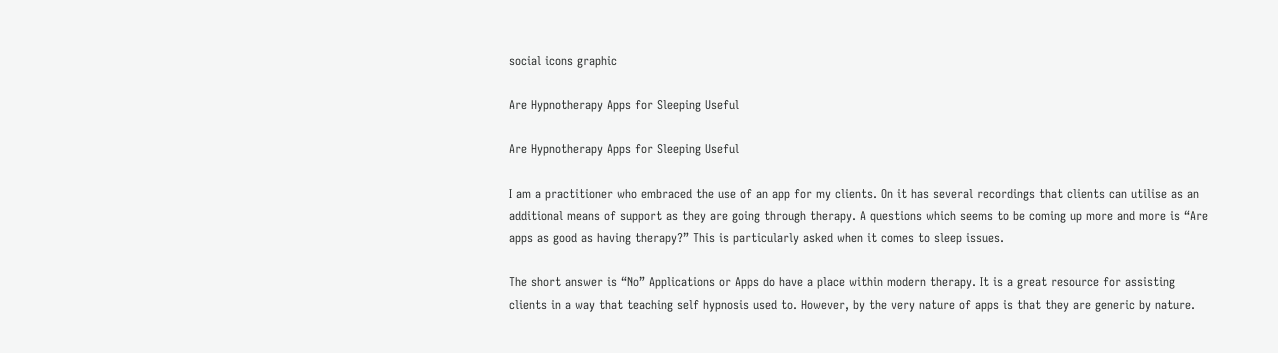social icons graphic

Are Hypnotherapy Apps for Sleeping Useful

Are Hypnotherapy Apps for Sleeping Useful

I am a practitioner who embraced the use of an app for my clients. On it has several recordings that clients can utilise as an additional means of support as they are going through therapy. A questions which seems to be coming up more and more is “Are apps as good as having therapy?” This is particularly asked when it comes to sleep issues.

The short answer is “No” Applications or Apps do have a place within modern therapy. It is a great resource for assisting clients in a way that teaching self hypnosis used to. However, by the very nature of apps is that they are generic by nature.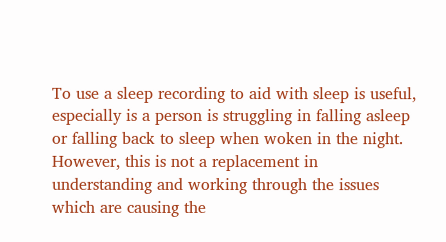To use a sleep recording to aid with sleep is useful, especially is a person is struggling in falling asleep or falling back to sleep when woken in the night. However, this is not a replacement in understanding and working through the issues which are causing the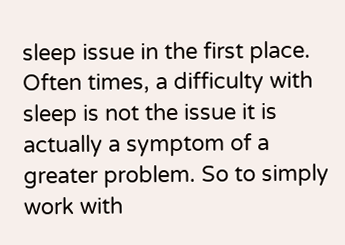sleep issue in the first place. Often times, a difficulty with sleep is not the issue it is actually a symptom of a greater problem. So to simply work with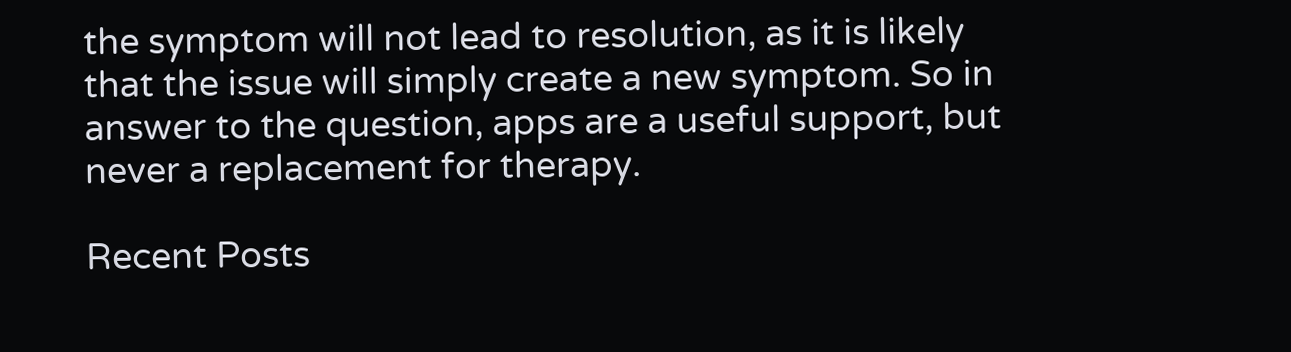the symptom will not lead to resolution, as it is likely that the issue will simply create a new symptom. So in answer to the question, apps are a useful support, but never a replacement for therapy.

Recent Posts